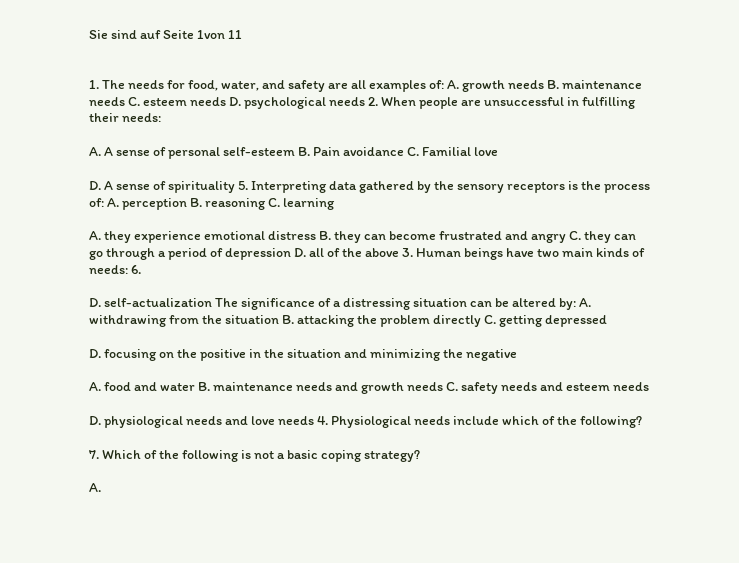Sie sind auf Seite 1von 11


1. The needs for food, water, and safety are all examples of: A. growth needs B. maintenance needs C. esteem needs D. psychological needs 2. When people are unsuccessful in fulfilling their needs:

A. A sense of personal self-esteem B. Pain avoidance C. Familial love

D. A sense of spirituality 5. Interpreting data gathered by the sensory receptors is the process of: A. perception B. reasoning C. learning

A. they experience emotional distress B. they can become frustrated and angry C. they can go through a period of depression D. all of the above 3. Human beings have two main kinds of needs: 6.

D. self-actualization The significance of a distressing situation can be altered by: A. withdrawing from the situation B. attacking the problem directly C. getting depressed

D. focusing on the positive in the situation and minimizing the negative

A. food and water B. maintenance needs and growth needs C. safety needs and esteem needs

D. physiological needs and love needs 4. Physiological needs include which of the following?

7. Which of the following is not a basic coping strategy?

A.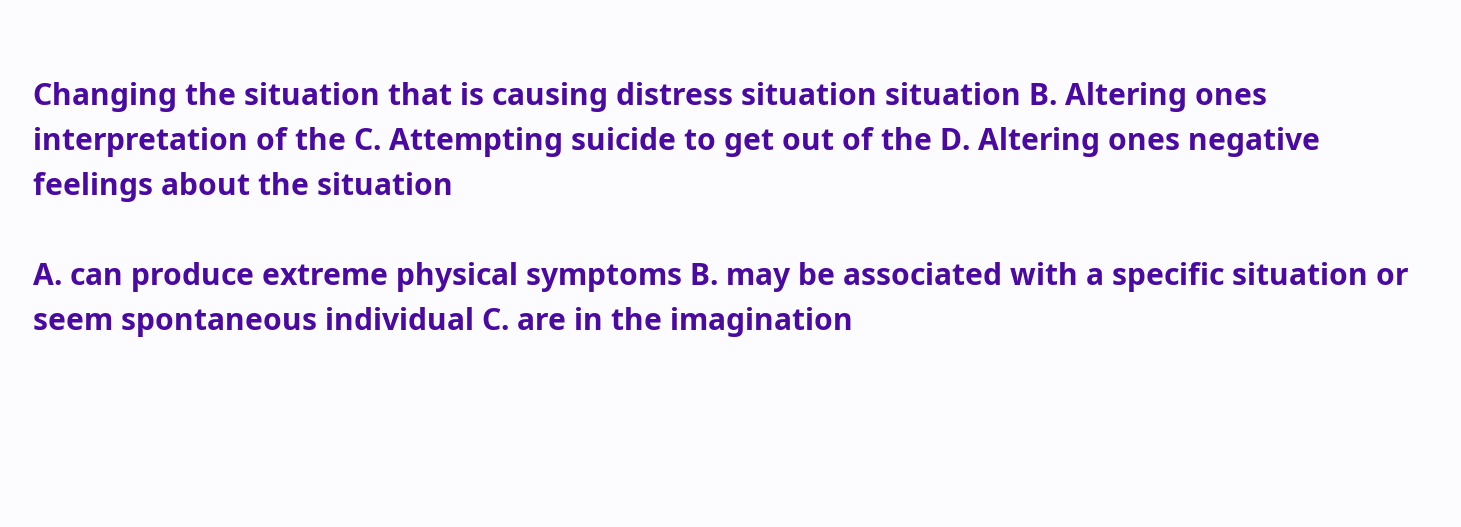Changing the situation that is causing distress situation situation B. Altering ones interpretation of the C. Attempting suicide to get out of the D. Altering ones negative feelings about the situation

A. can produce extreme physical symptoms B. may be associated with a specific situation or seem spontaneous individual C. are in the imagination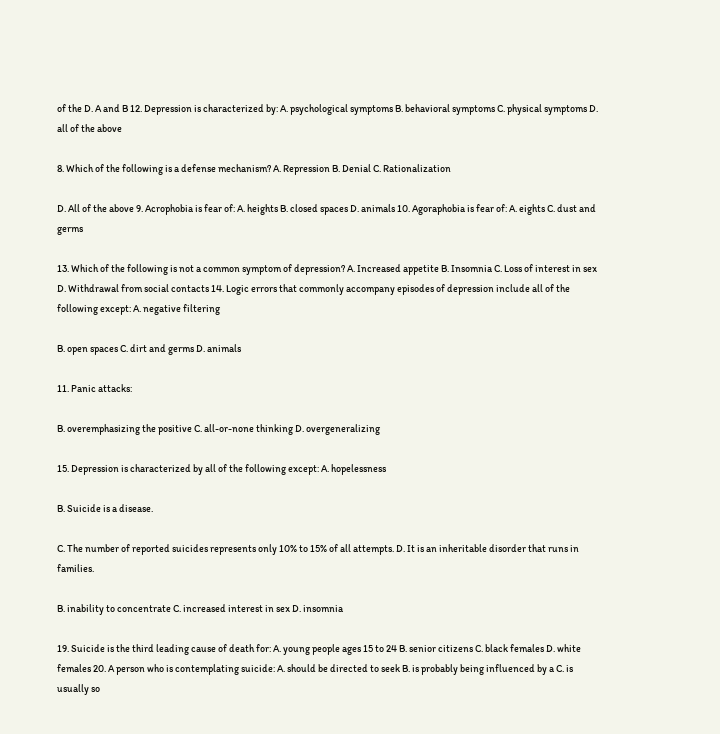of the D. A and B 12. Depression is characterized by: A. psychological symptoms B. behavioral symptoms C. physical symptoms D. all of the above

8. Which of the following is a defense mechanism? A. Repression B. Denial C. Rationalization

D. All of the above 9. Acrophobia is fear of: A. heights B. closed spaces D. animals 10. Agoraphobia is fear of: A. eights C. dust and germs

13. Which of the following is not a common symptom of depression? A. Increased appetite B. Insomnia C. Loss of interest in sex D. Withdrawal from social contacts 14. Logic errors that commonly accompany episodes of depression include all of the following except: A. negative filtering

B. open spaces C. dirt and germs D. animals

11. Panic attacks:

B. overemphasizing the positive C. all-or-none thinking D. overgeneralizing

15. Depression is characterized by all of the following except: A. hopelessness

B. Suicide is a disease.

C. The number of reported suicides represents only 10% to 15% of all attempts. D. It is an inheritable disorder that runs in families.

B. inability to concentrate C. increased interest in sex D. insomnia

19. Suicide is the third leading cause of death for: A. young people ages 15 to 24 B. senior citizens C. black females D. white females 20. A person who is contemplating suicide: A. should be directed to seek B. is probably being influenced by a C. is usually so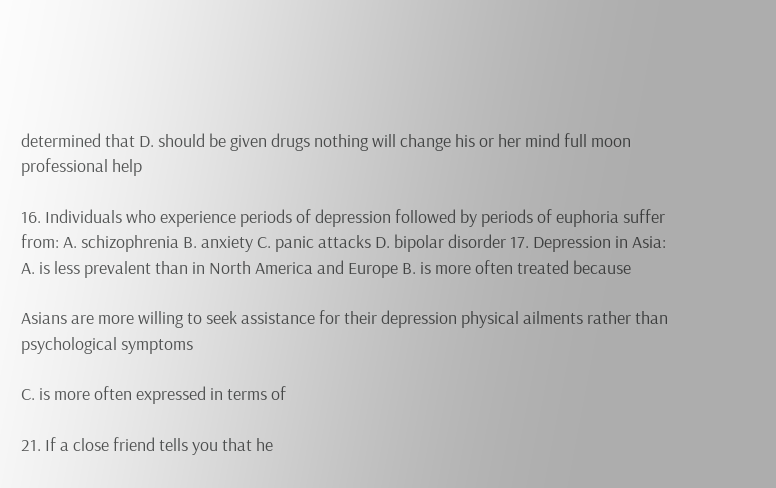determined that D. should be given drugs nothing will change his or her mind full moon professional help

16. Individuals who experience periods of depression followed by periods of euphoria suffer from: A. schizophrenia B. anxiety C. panic attacks D. bipolar disorder 17. Depression in Asia: A. is less prevalent than in North America and Europe B. is more often treated because

Asians are more willing to seek assistance for their depression physical ailments rather than psychological symptoms

C. is more often expressed in terms of

21. If a close friend tells you that he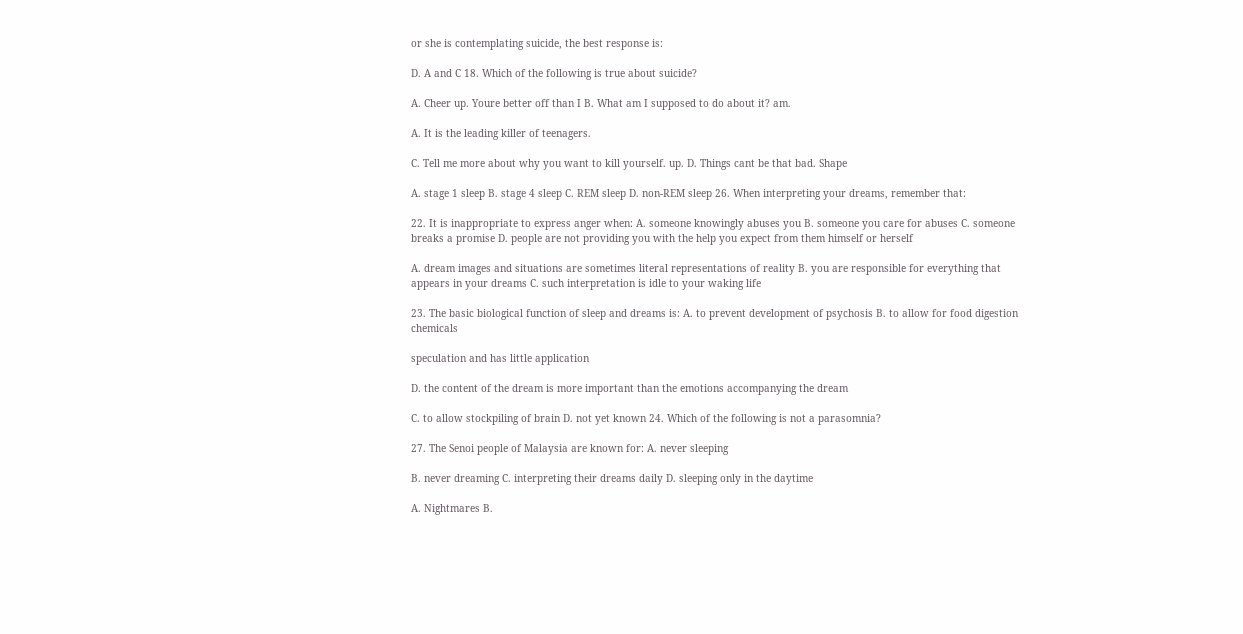or she is contemplating suicide, the best response is:

D. A and C 18. Which of the following is true about suicide?

A. Cheer up. Youre better off than I B. What am I supposed to do about it? am.

A. It is the leading killer of teenagers.

C. Tell me more about why you want to kill yourself. up. D. Things cant be that bad. Shape

A. stage 1 sleep B. stage 4 sleep C. REM sleep D. non-REM sleep 26. When interpreting your dreams, remember that:

22. It is inappropriate to express anger when: A. someone knowingly abuses you B. someone you care for abuses C. someone breaks a promise D. people are not providing you with the help you expect from them himself or herself

A. dream images and situations are sometimes literal representations of reality B. you are responsible for everything that appears in your dreams C. such interpretation is idle to your waking life

23. The basic biological function of sleep and dreams is: A. to prevent development of psychosis B. to allow for food digestion chemicals

speculation and has little application

D. the content of the dream is more important than the emotions accompanying the dream

C. to allow stockpiling of brain D. not yet known 24. Which of the following is not a parasomnia?

27. The Senoi people of Malaysia are known for: A. never sleeping

B. never dreaming C. interpreting their dreams daily D. sleeping only in the daytime

A. Nightmares B.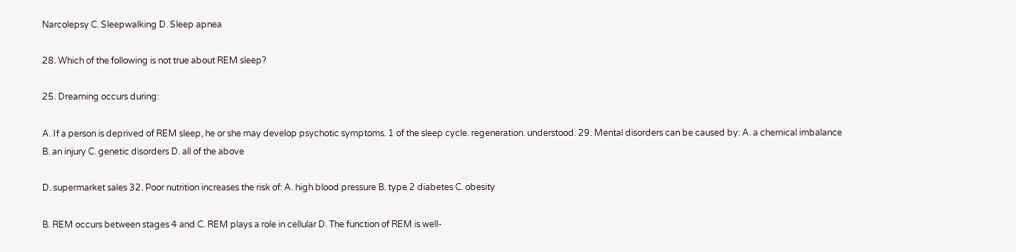Narcolepsy C. Sleepwalking D. Sleep apnea

28. Which of the following is not true about REM sleep?

25. Dreaming occurs during:

A. If a person is deprived of REM sleep, he or she may develop psychotic symptoms. 1 of the sleep cycle. regeneration. understood. 29. Mental disorders can be caused by: A. a chemical imbalance B. an injury C. genetic disorders D. all of the above

D. supermarket sales 32. Poor nutrition increases the risk of: A. high blood pressure B. type 2 diabetes C. obesity

B. REM occurs between stages 4 and C. REM plays a role in cellular D. The function of REM is well-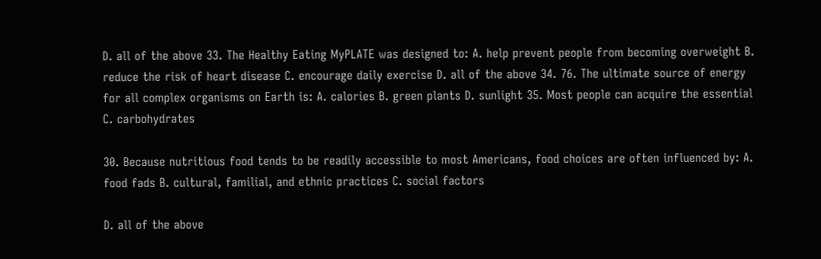D. all of the above 33. The Healthy Eating MyPLATE was designed to: A. help prevent people from becoming overweight B. reduce the risk of heart disease C. encourage daily exercise D. all of the above 34. 76. The ultimate source of energy for all complex organisms on Earth is: A. calories B. green plants D. sunlight 35. Most people can acquire the essential C. carbohydrates

30. Because nutritious food tends to be readily accessible to most Americans, food choices are often influenced by: A. food fads B. cultural, familial, and ethnic practices C. social factors

D. all of the above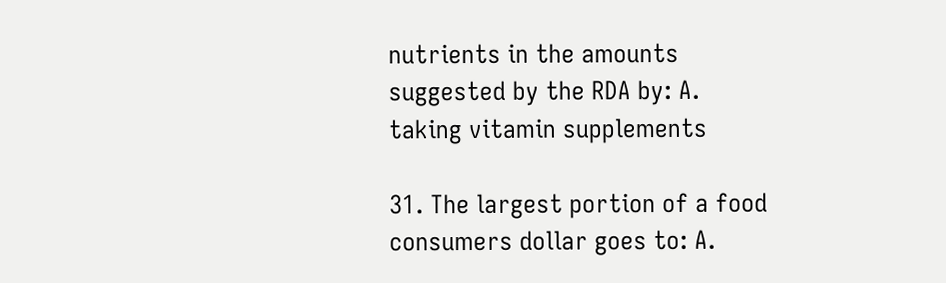nutrients in the amounts suggested by the RDA by: A. taking vitamin supplements

31. The largest portion of a food consumers dollar goes to: A.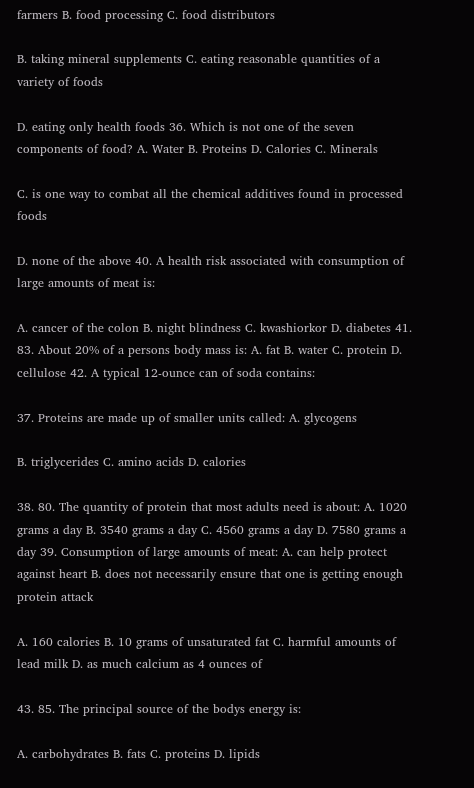farmers B. food processing C. food distributors

B. taking mineral supplements C. eating reasonable quantities of a variety of foods

D. eating only health foods 36. Which is not one of the seven components of food? A. Water B. Proteins D. Calories C. Minerals

C. is one way to combat all the chemical additives found in processed foods

D. none of the above 40. A health risk associated with consumption of large amounts of meat is:

A. cancer of the colon B. night blindness C. kwashiorkor D. diabetes 41. 83. About 20% of a persons body mass is: A. fat B. water C. protein D. cellulose 42. A typical 12-ounce can of soda contains:

37. Proteins are made up of smaller units called: A. glycogens

B. triglycerides C. amino acids D. calories

38. 80. The quantity of protein that most adults need is about: A. 1020 grams a day B. 3540 grams a day C. 4560 grams a day D. 7580 grams a day 39. Consumption of large amounts of meat: A. can help protect against heart B. does not necessarily ensure that one is getting enough protein attack

A. 160 calories B. 10 grams of unsaturated fat C. harmful amounts of lead milk D. as much calcium as 4 ounces of

43. 85. The principal source of the bodys energy is:

A. carbohydrates B. fats C. proteins D. lipids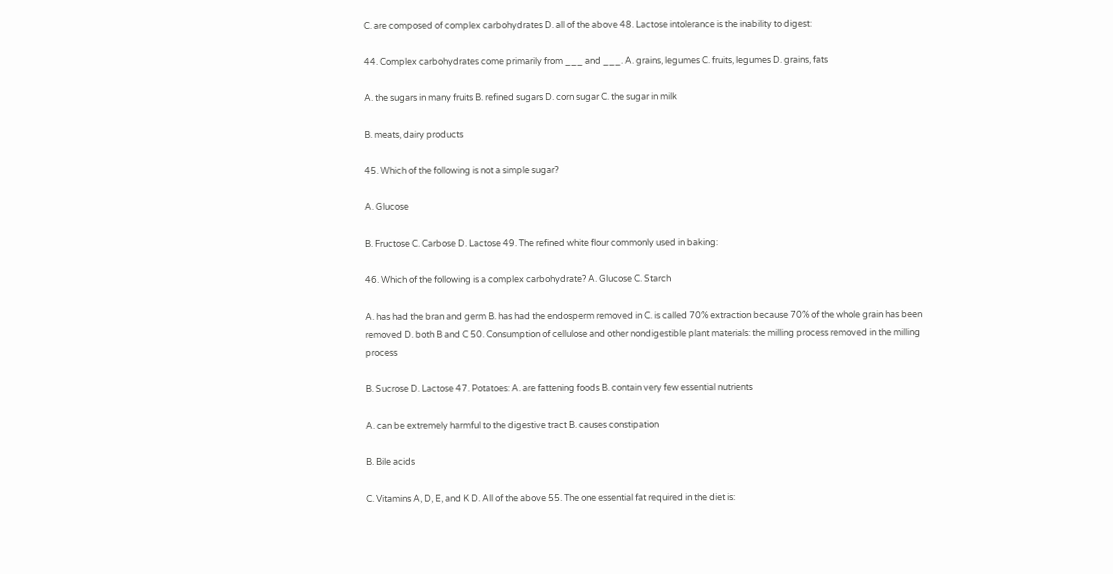C. are composed of complex carbohydrates D. all of the above 48. Lactose intolerance is the inability to digest:

44. Complex carbohydrates come primarily from ___ and ___. A. grains, legumes C. fruits, legumes D. grains, fats

A. the sugars in many fruits B. refined sugars D. corn sugar C. the sugar in milk

B. meats, dairy products

45. Which of the following is not a simple sugar?

A. Glucose

B. Fructose C. Carbose D. Lactose 49. The refined white flour commonly used in baking:

46. Which of the following is a complex carbohydrate? A. Glucose C. Starch

A. has had the bran and germ B. has had the endosperm removed in C. is called 70% extraction because 70% of the whole grain has been removed D. both B and C 50. Consumption of cellulose and other nondigestible plant materials: the milling process removed in the milling process

B. Sucrose D. Lactose 47. Potatoes: A. are fattening foods B. contain very few essential nutrients

A. can be extremely harmful to the digestive tract B. causes constipation

B. Bile acids

C. Vitamins A, D, E, and K D. All of the above 55. The one essential fat required in the diet is: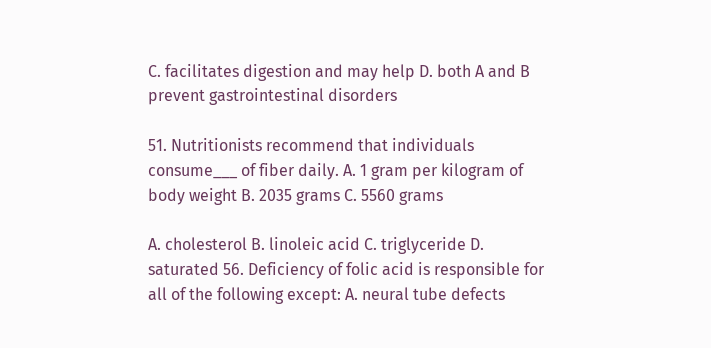C. facilitates digestion and may help D. both A and B prevent gastrointestinal disorders

51. Nutritionists recommend that individuals consume___ of fiber daily. A. 1 gram per kilogram of body weight B. 2035 grams C. 5560 grams

A. cholesterol B. linoleic acid C. triglyceride D. saturated 56. Deficiency of folic acid is responsible for all of the following except: A. neural tube defects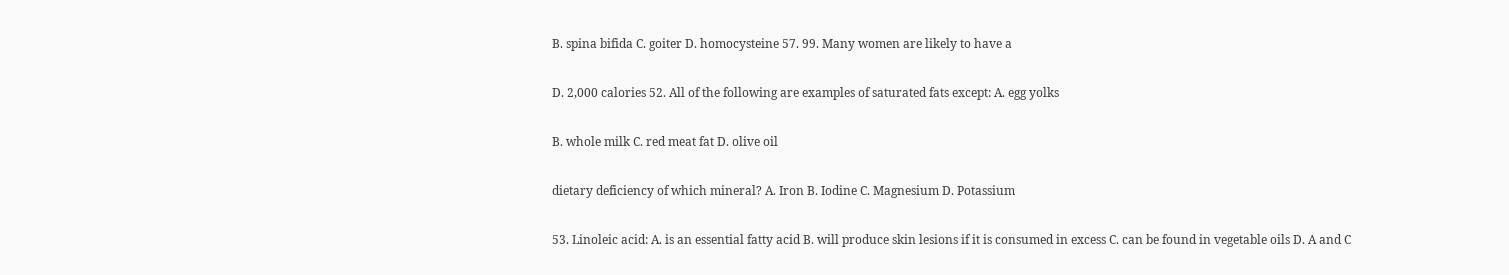B. spina bifida C. goiter D. homocysteine 57. 99. Many women are likely to have a

D. 2,000 calories 52. All of the following are examples of saturated fats except: A. egg yolks

B. whole milk C. red meat fat D. olive oil

dietary deficiency of which mineral? A. Iron B. Iodine C. Magnesium D. Potassium

53. Linoleic acid: A. is an essential fatty acid B. will produce skin lesions if it is consumed in excess C. can be found in vegetable oils D. A and C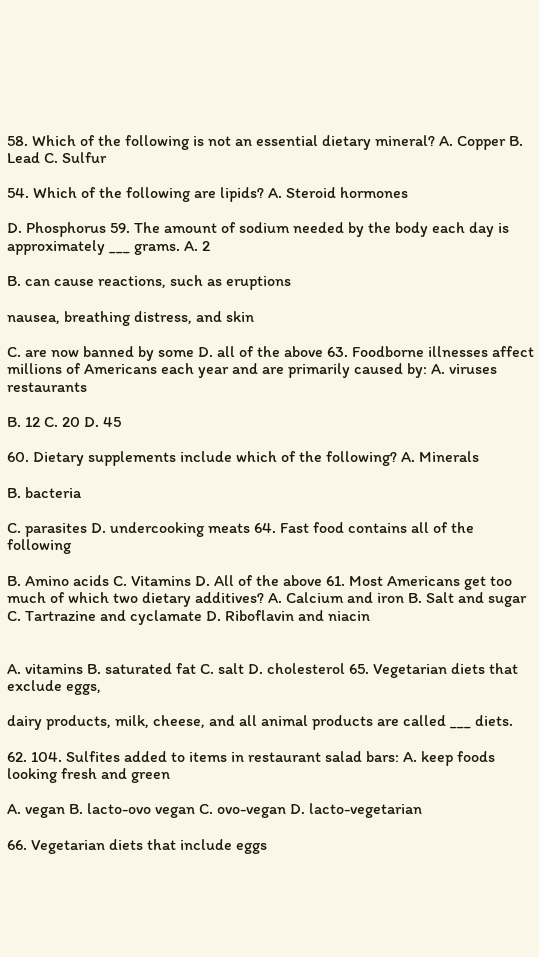58. Which of the following is not an essential dietary mineral? A. Copper B. Lead C. Sulfur

54. Which of the following are lipids? A. Steroid hormones

D. Phosphorus 59. The amount of sodium needed by the body each day is approximately ___ grams. A. 2

B. can cause reactions, such as eruptions

nausea, breathing distress, and skin

C. are now banned by some D. all of the above 63. Foodborne illnesses affect millions of Americans each year and are primarily caused by: A. viruses restaurants

B. 12 C. 20 D. 45

60. Dietary supplements include which of the following? A. Minerals

B. bacteria

C. parasites D. undercooking meats 64. Fast food contains all of the following

B. Amino acids C. Vitamins D. All of the above 61. Most Americans get too much of which two dietary additives? A. Calcium and iron B. Salt and sugar C. Tartrazine and cyclamate D. Riboflavin and niacin


A. vitamins B. saturated fat C. salt D. cholesterol 65. Vegetarian diets that exclude eggs,

dairy products, milk, cheese, and all animal products are called ___ diets.

62. 104. Sulfites added to items in restaurant salad bars: A. keep foods looking fresh and green

A. vegan B. lacto-ovo vegan C. ovo-vegan D. lacto-vegetarian

66. Vegetarian diets that include eggs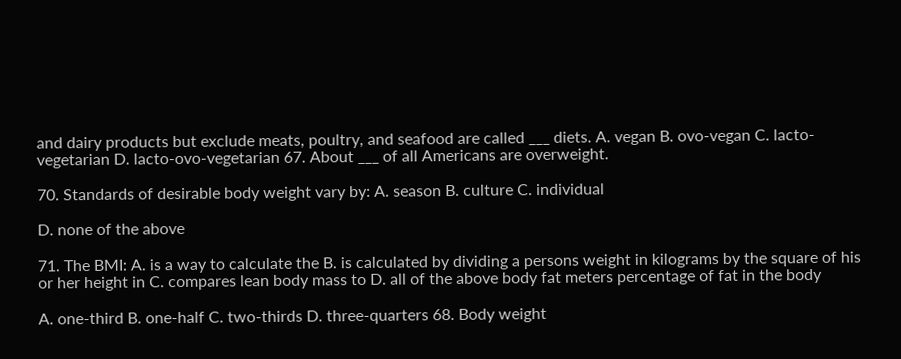and dairy products but exclude meats, poultry, and seafood are called ___ diets. A. vegan B. ovo-vegan C. lacto-vegetarian D. lacto-ovo-vegetarian 67. About ___ of all Americans are overweight.

70. Standards of desirable body weight vary by: A. season B. culture C. individual

D. none of the above

71. The BMI: A. is a way to calculate the B. is calculated by dividing a persons weight in kilograms by the square of his or her height in C. compares lean body mass to D. all of the above body fat meters percentage of fat in the body

A. one-third B. one-half C. two-thirds D. three-quarters 68. Body weight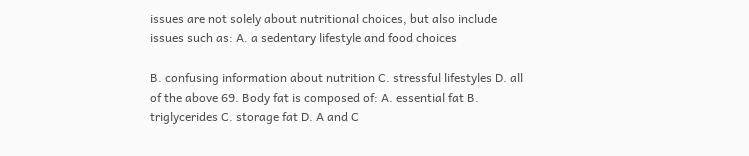issues are not solely about nutritional choices, but also include issues such as: A. a sedentary lifestyle and food choices

B. confusing information about nutrition C. stressful lifestyles D. all of the above 69. Body fat is composed of: A. essential fat B. triglycerides C. storage fat D. A and C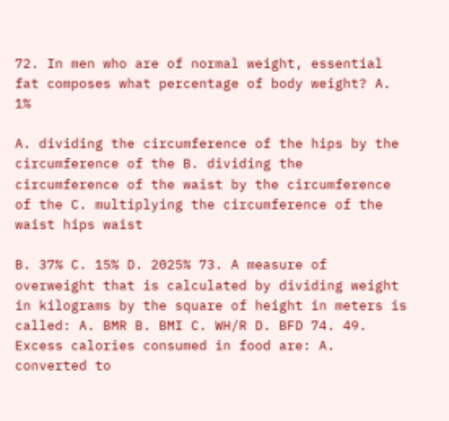72. In men who are of normal weight, essential fat composes what percentage of body weight? A. 1%

A. dividing the circumference of the hips by the circumference of the B. dividing the circumference of the waist by the circumference of the C. multiplying the circumference of the waist hips waist

B. 37% C. 15% D. 2025% 73. A measure of overweight that is calculated by dividing weight in kilograms by the square of height in meters is called: A. BMR B. BMI C. WH/R D. BFD 74. 49. Excess calories consumed in food are: A. converted to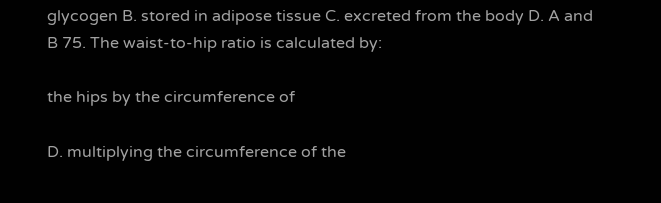glycogen B. stored in adipose tissue C. excreted from the body D. A and B 75. The waist-to-hip ratio is calculated by:

the hips by the circumference of

D. multiplying the circumference of the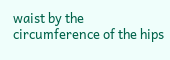waist by the circumference of the hips